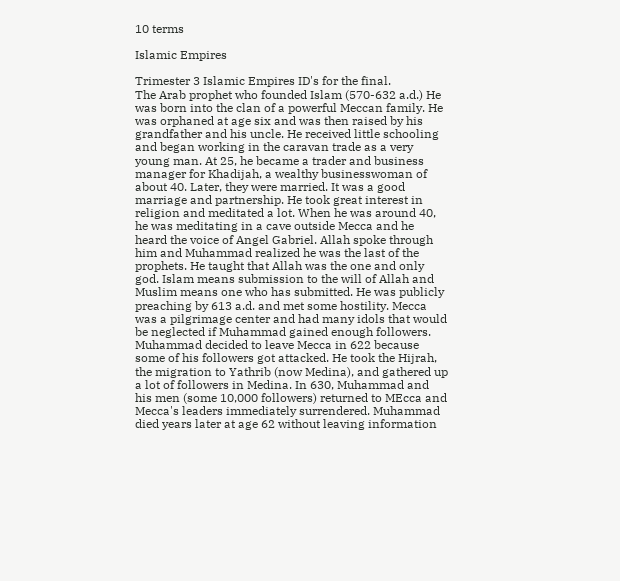10 terms

Islamic Empires

Trimester 3 Islamic Empires ID's for the final.
The Arab prophet who founded Islam (570-632 a.d.) He was born into the clan of a powerful Meccan family. He was orphaned at age six and was then raised by his grandfather and his uncle. He received little schooling and began working in the caravan trade as a very young man. At 25, he became a trader and business manager for Khadijah, a wealthy businesswoman of about 40. Later, they were married. It was a good marriage and partnership. He took great interest in religion and meditated a lot. When he was around 40, he was meditating in a cave outside Mecca and he heard the voice of Angel Gabriel. Allah spoke through him and Muhammad realized he was the last of the prophets. He taught that Allah was the one and only god. Islam means submission to the will of Allah and Muslim means one who has submitted. He was publicly preaching by 613 a.d. and met some hostility. Mecca was a pilgrimage center and had many idols that would be neglected if Muhammad gained enough followers. Muhammad decided to leave Mecca in 622 because some of his followers got attacked. He took the Hijrah, the migration to Yathrib (now Medina), and gathered up a lot of followers in Medina. In 630, Muhammad and his men (some 10,000 followers) returned to MEcca and Mecca's leaders immediately surrendered. Muhammad died years later at age 62 without leaving information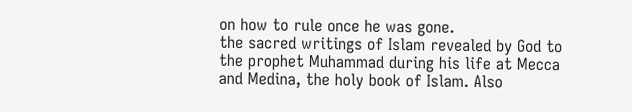on how to rule once he was gone.
the sacred writings of Islam revealed by God to the prophet Muhammad during his life at Mecca and Medina, the holy book of Islam. Also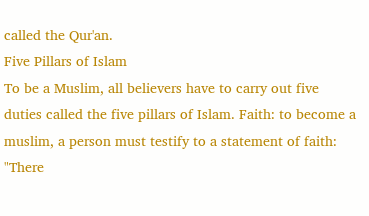called the Qur'an.
Five Pillars of Islam
To be a Muslim, all believers have to carry out five duties called the five pillars of Islam. Faith: to become a muslim, a person must testify to a statement of faith: "There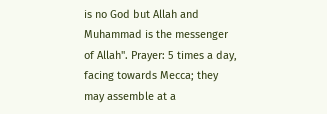is no God but Allah and Muhammad is the messenger of Allah". Prayer: 5 times a day, facing towards Mecca; they may assemble at a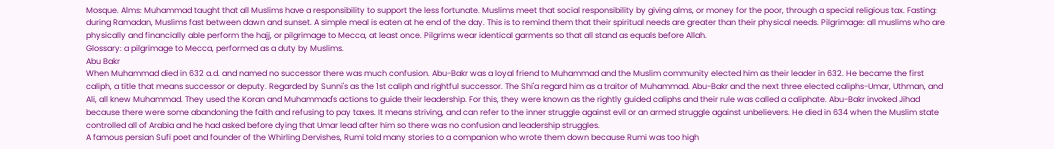Mosque. Alms: Muhammad taught that all Muslims have a responsibility to support the less fortunate. Muslims meet that social responsibility by giving alms, or money for the poor, through a special religious tax. Fasting: during Ramadan, Muslims fast between dawn and sunset. A simple meal is eaten at he end of the day. This is to remind them that their spiritual needs are greater than their physical needs. Pilgrimage: all muslims who are physically and financially able perform the hajj, or pilgrimage to Mecca, at least once. Pilgrims wear identical garments so that all stand as equals before Allah.
Glossary: a pilgrimage to Mecca, performed as a duty by Muslims.
Abu Bakr
When Muhammad died in 632 a.d. and named no successor there was much confusion. Abu-Bakr was a loyal friend to Muhammad and the Muslim community elected him as their leader in 632. He became the first caliph, a title that means successor or deputy. Regarded by Sunni's as the 1st caliph and rightful successor. The Shi'a regard him as a traitor of Muhammad. Abu-Bakr and the next three elected caliphs-Umar, Uthman, and Ali, all knew Muhammad. They used the Koran and Muhammad's actions to guide their leadership. For this, they were known as the rightly guided caliphs and their rule was called a caliphate. Abu-Bakr invoked Jihad because there were some abandoning the faith and refusing to pay taxes. It means striving, and can refer to the inner struggle against evil or an armed struggle against unbelievers. He died in 634 when the Muslim state controlled all of Arabia and he had asked before dying that Umar lead after him so there was no confusion and leadership struggles.
A famous persian Sufi poet and founder of the Whirling Dervishes, Rumi told many stories to a companion who wrote them down because Rumi was too high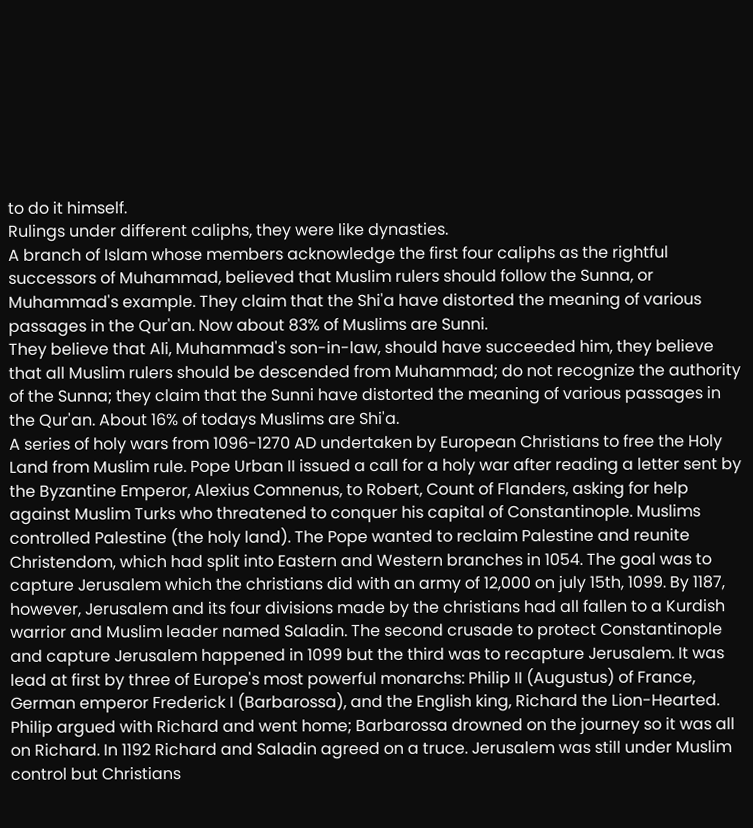to do it himself.
Rulings under different caliphs, they were like dynasties.
A branch of Islam whose members acknowledge the first four caliphs as the rightful successors of Muhammad, believed that Muslim rulers should follow the Sunna, or Muhammad's example. They claim that the Shi'a have distorted the meaning of various passages in the Qur'an. Now about 83% of Muslims are Sunni.
They believe that Ali, Muhammad's son-in-law, should have succeeded him, they believe that all Muslim rulers should be descended from Muhammad; do not recognize the authority of the Sunna; they claim that the Sunni have distorted the meaning of various passages in the Qur'an. About 16% of todays Muslims are Shi'a.
A series of holy wars from 1096-1270 AD undertaken by European Christians to free the Holy Land from Muslim rule. Pope Urban II issued a call for a holy war after reading a letter sent by the Byzantine Emperor, Alexius Comnenus, to Robert, Count of Flanders, asking for help against Muslim Turks who threatened to conquer his capital of Constantinople. Muslims controlled Palestine (the holy land). The Pope wanted to reclaim Palestine and reunite Christendom, which had split into Eastern and Western branches in 1054. The goal was to capture Jerusalem which the christians did with an army of 12,000 on july 15th, 1099. By 1187, however, Jerusalem and its four divisions made by the christians had all fallen to a Kurdish warrior and Muslim leader named Saladin. The second crusade to protect Constantinople and capture Jerusalem happened in 1099 but the third was to recapture Jerusalem. It was lead at first by three of Europe's most powerful monarchs: Philip II (Augustus) of France, German emperor Frederick I (Barbarossa), and the English king, Richard the Lion-Hearted. Philip argued with Richard and went home; Barbarossa drowned on the journey so it was all on Richard. In 1192 Richard and Saladin agreed on a truce. Jerusalem was still under Muslim control but Christians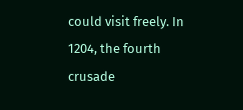could visit freely. In 1204, the fourth crusade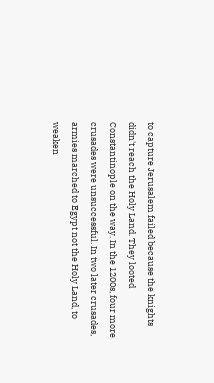to capture Jerusalem failed because the knights didn't reach the Holy Land. They looted Constantinople on the way. In the 1200s, four more crusades were unsuccessful. In two later crusades, armies marched to Egypt not the Holy Land, to weaken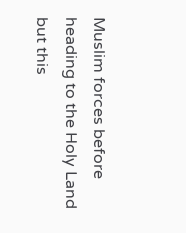Muslim forces before heading to the Holy Land but this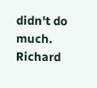didn't do much. Richard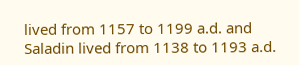lived from 1157 to 1199 a.d. and Saladin lived from 1138 to 1193 a.d.